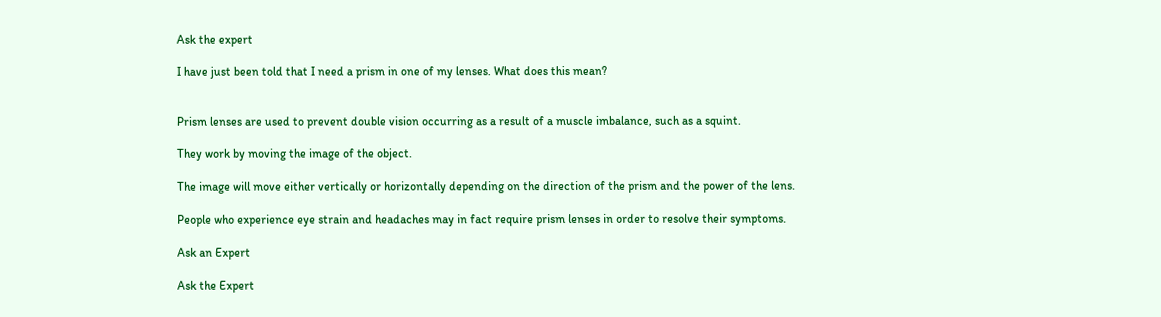Ask the expert

I have just been told that I need a prism in one of my lenses. What does this mean?


Prism lenses are used to prevent double vision occurring as a result of a muscle imbalance, such as a squint.

They work by moving the image of the object.

The image will move either vertically or horizontally depending on the direction of the prism and the power of the lens.

People who experience eye strain and headaches may in fact require prism lenses in order to resolve their symptoms.

Ask an Expert

Ask the Expert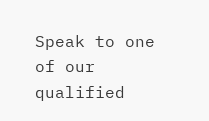Speak to one of our qualified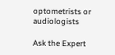optometrists or audiologists

Ask the Expert